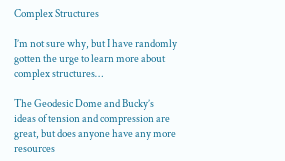Complex Structures

I’m not sure why, but I have randomly gotten the urge to learn more about complex structures…

The Geodesic Dome and Bucky’s ideas of tension and compression are great, but does anyone have any more resources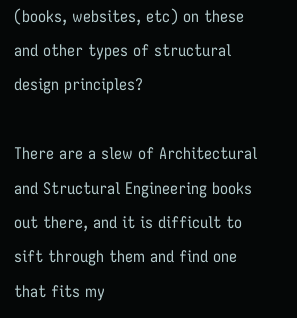(books, websites, etc) on these and other types of structural design principles?

There are a slew of Architectural and Structural Engineering books out there, and it is difficult to sift through them and find one that fits my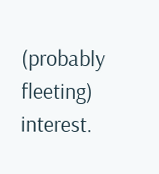(probably fleeting) interest.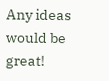Any ideas would be great!